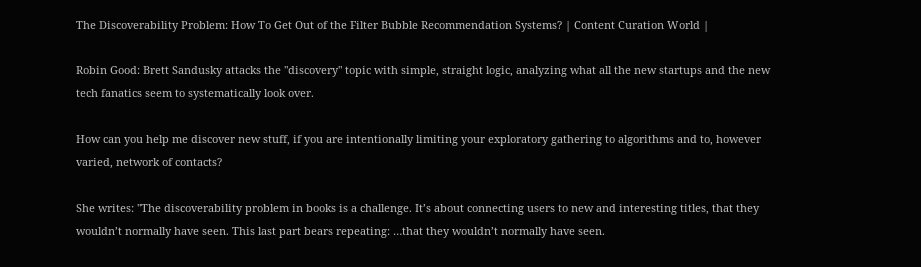The Discoverability Problem: How To Get Out of the Filter Bubble Recommendation Systems? | Content Curation World |

Robin Good: Brett Sandusky attacks the "discovery" topic with simple, straight logic, analyzing what all the new startups and the new tech fanatics seem to systematically look over.

How can you help me discover new stuff, if you are intentionally limiting your exploratory gathering to algorithms and to, however varied, network of contacts?

She writes: "The discoverability problem in books is a challenge. It’s about connecting users to new and interesting titles, that they wouldn’t normally have seen. This last part bears repeating: …that they wouldn’t normally have seen.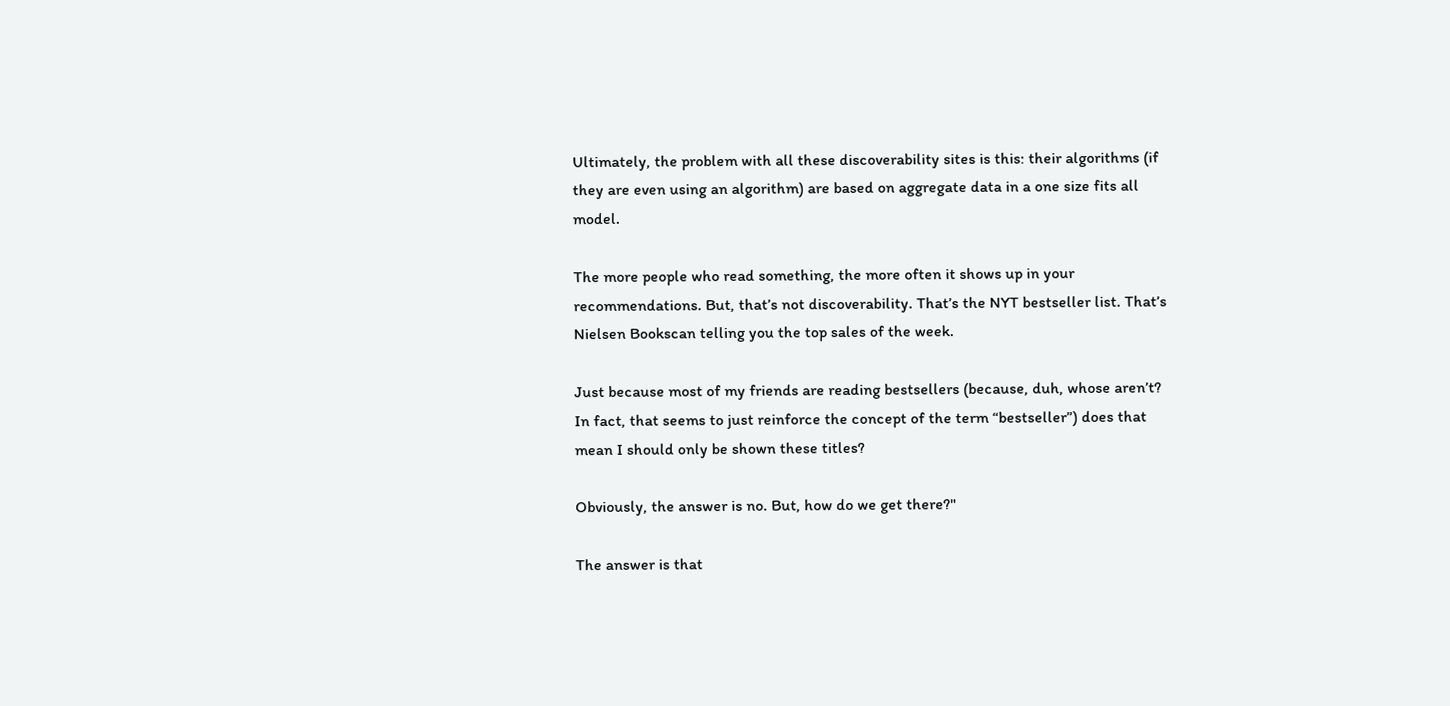Ultimately, the problem with all these discoverability sites is this: their algorithms (if they are even using an algorithm) are based on aggregate data in a one size fits all model.

The more people who read something, the more often it shows up in your recommendations. But, that’s not discoverability. That’s the NYT bestseller list. That’s Nielsen Bookscan telling you the top sales of the week.

Just because most of my friends are reading bestsellers (because, duh, whose aren’t? In fact, that seems to just reinforce the concept of the term “bestseller”) does that mean I should only be shown these titles?

Obviously, the answer is no. But, how do we get there?"

The answer is that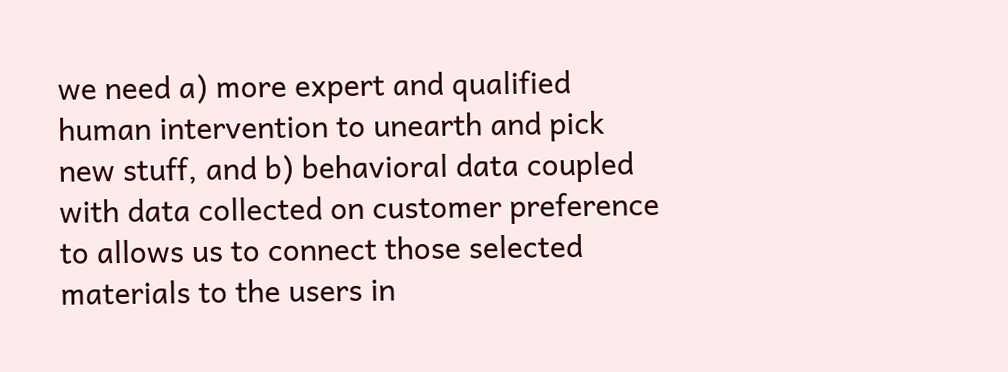we need a) more expert and qualified human intervention to unearth and pick new stuff, and b) behavioral data coupled with data collected on customer preference to allows us to connect those selected materials to the users in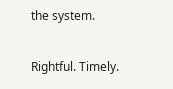the system.

Rightful. Timely.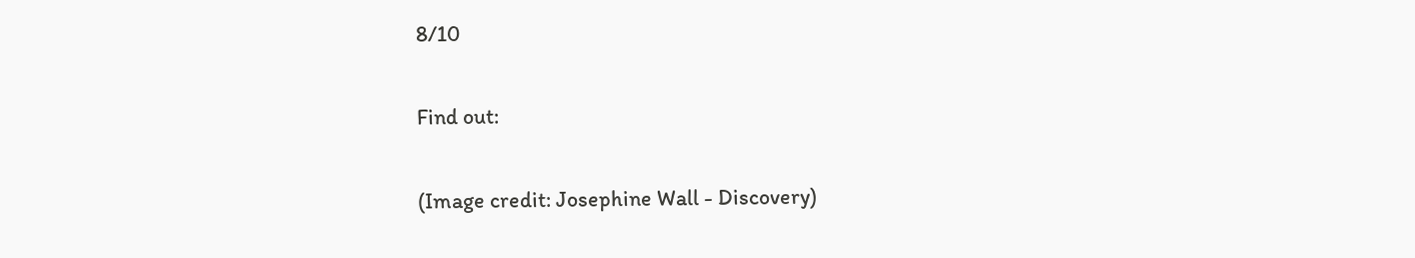8/10

Find out:

(Image credit: Josephine Wall - Discovery)